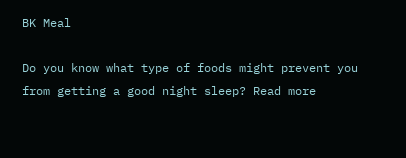BK Meal

Do you know what type of foods might prevent you from getting a good night sleep? Read more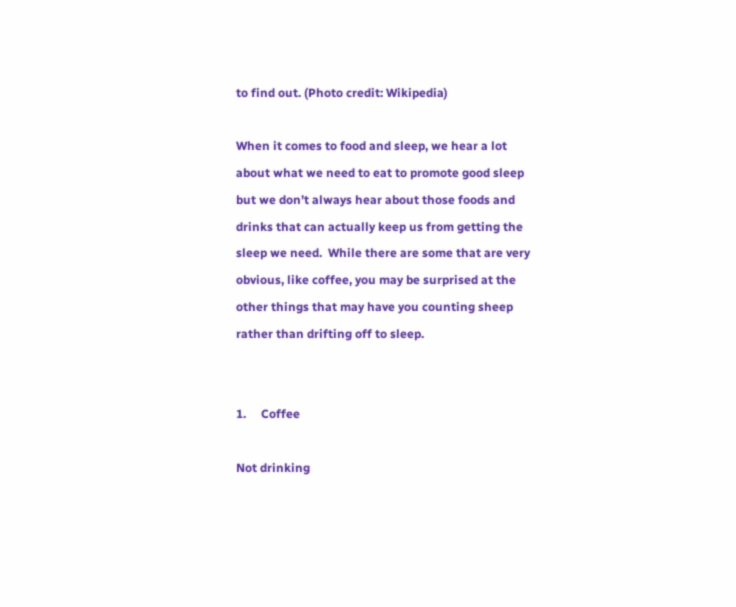to find out. (Photo credit: Wikipedia)

When it comes to food and sleep, we hear a lot about what we need to eat to promote good sleep but we don’t always hear about those foods and drinks that can actually keep us from getting the sleep we need.  While there are some that are very obvious, like coffee, you may be surprised at the other things that may have you counting sheep rather than drifting off to sleep.


1.     Coffee

Not drinking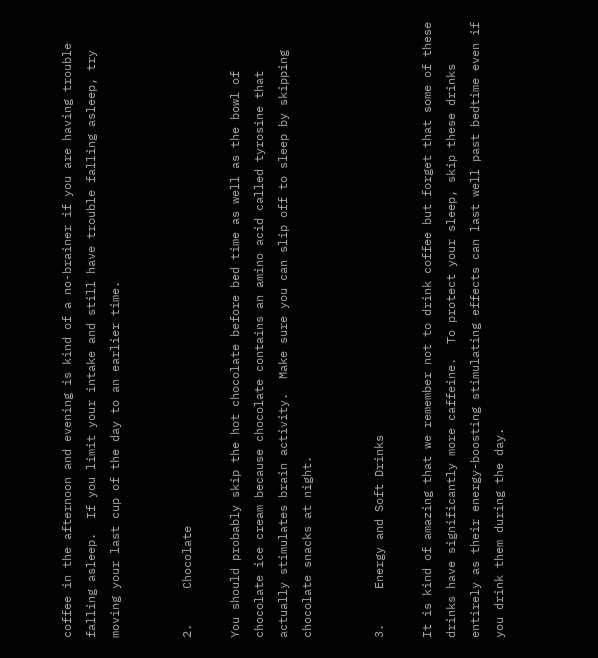coffee in the afternoon and evening is kind of a no-brainer if you are having trouble falling asleep.  If you limit your intake and still have trouble falling asleep, try moving your last cup of the day to an earlier time.


2.     Chocolate

You should probably skip the hot chocolate before bed time as well as the bowl of chocolate ice cream because chocolate contains an amino acid called tyrosine that actually stimulates brain activity.  Make sure you can slip off to sleep by skipping chocolate snacks at night.


3.     Energy and Soft Drinks

It is kind of amazing that we remember not to drink coffee but forget that some of these drinks have significantly more caffeine.  To protect your sleep, skip these drinks entirely as their energy-boosting stimulating effects can last well past bedtime even if you drink them during the day.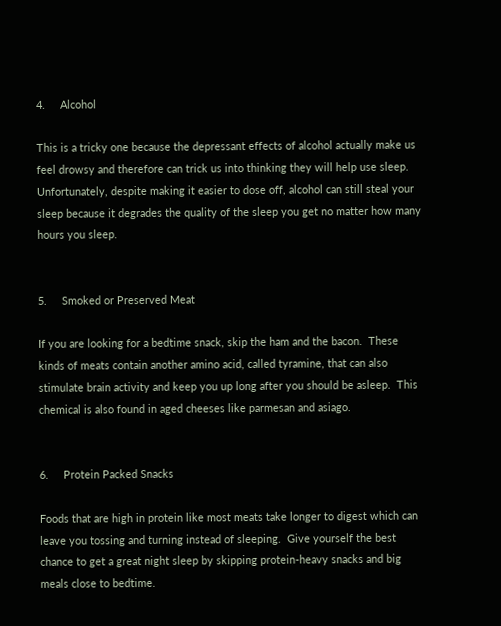4.     Alcohol

This is a tricky one because the depressant effects of alcohol actually make us feel drowsy and therefore can trick us into thinking they will help use sleep.  Unfortunately, despite making it easier to dose off, alcohol can still steal your sleep because it degrades the quality of the sleep you get no matter how many hours you sleep.


5.     Smoked or Preserved Meat

If you are looking for a bedtime snack, skip the ham and the bacon.  These kinds of meats contain another amino acid, called tyramine, that can also stimulate brain activity and keep you up long after you should be asleep.  This chemical is also found in aged cheeses like parmesan and asiago.


6.     Protein Packed Snacks

Foods that are high in protein like most meats take longer to digest which can leave you tossing and turning instead of sleeping.  Give yourself the best chance to get a great night sleep by skipping protein-heavy snacks and big meals close to bedtime.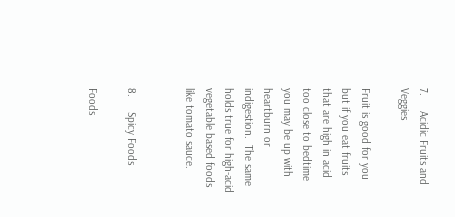7.     Acidic Fruits and Veggies

Fruit is good for you but if you eat fruits that are high in acid too close to bedtime you may be up with heartburn or indigestion.  The same holds true for high-acid vegetable based foods like tomato sauce.


8.     Spicy Foods

Foods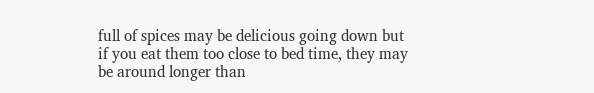full of spices may be delicious going down but if you eat them too close to bed time, they may be around longer than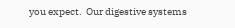you expect.  Our digestive systems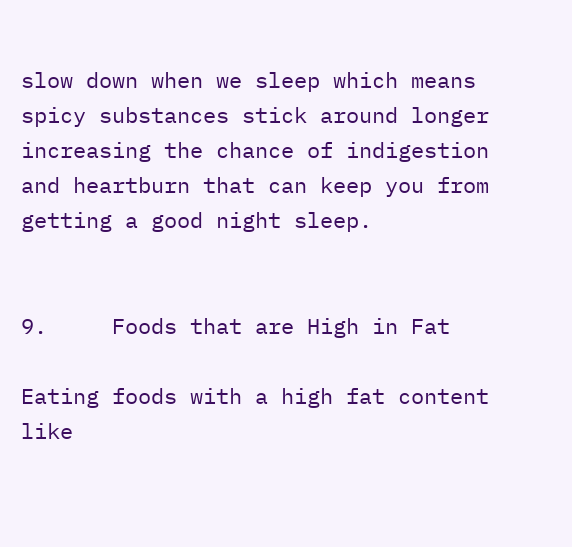slow down when we sleep which means spicy substances stick around longer increasing the chance of indigestion and heartburn that can keep you from getting a good night sleep.


9.     Foods that are High in Fat

Eating foods with a high fat content like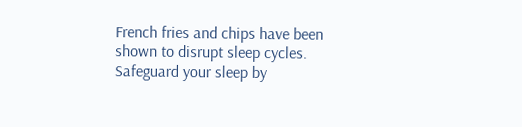French fries and chips have been shown to disrupt sleep cycles.  Safeguard your sleep by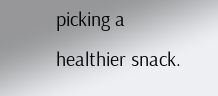picking a healthier snack.